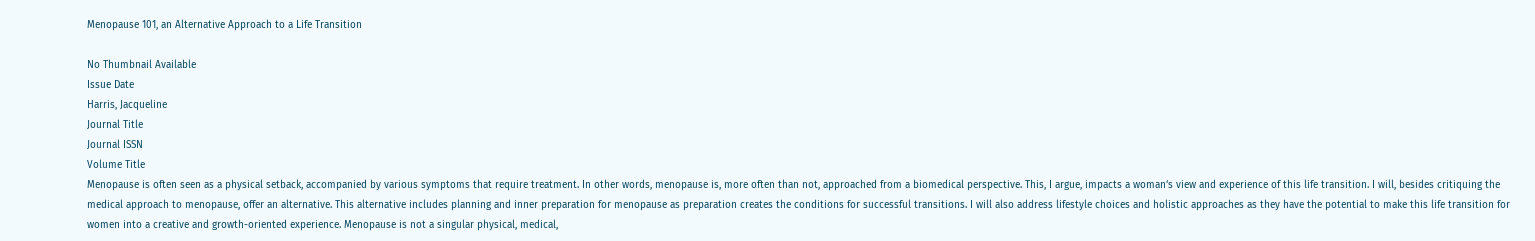Menopause 101, an Alternative Approach to a Life Transition

No Thumbnail Available
Issue Date
Harris, Jacqueline
Journal Title
Journal ISSN
Volume Title
Menopause is often seen as a physical setback, accompanied by various symptoms that require treatment. In other words, menopause is, more often than not, approached from a biomedical perspective. This, I argue, impacts a woman‘s view and experience of this life transition. I will, besides critiquing the medical approach to menopause, offer an alternative. This alternative includes planning and inner preparation for menopause as preparation creates the conditions for successful transitions. I will also address lifestyle choices and holistic approaches as they have the potential to make this life transition for women into a creative and growth-oriented experience. Menopause is not a singular physical, medical,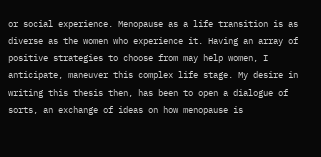or social experience. Menopause as a life transition is as diverse as the women who experience it. Having an array of positive strategies to choose from may help women, I anticipate, maneuver this complex life stage. My desire in writing this thesis then, has been to open a dialogue of sorts, an exchange of ideas on how menopause is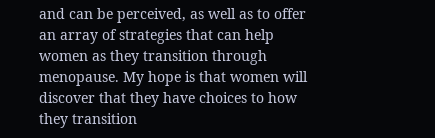and can be perceived, as well as to offer an array of strategies that can help women as they transition through menopause. My hope is that women will discover that they have choices to how they transition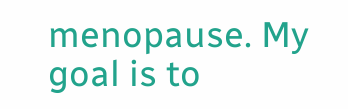menopause. My goal is to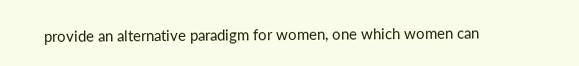provide an alternative paradigm for women, one which women can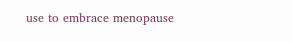use to embrace menopause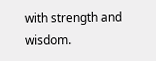with strength and wisdom.